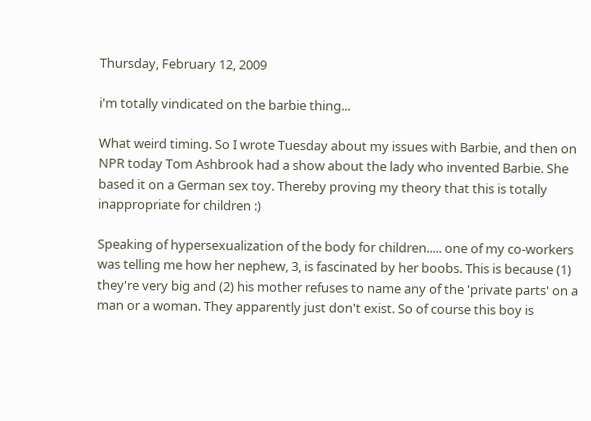Thursday, February 12, 2009

i'm totally vindicated on the barbie thing...

What weird timing. So I wrote Tuesday about my issues with Barbie, and then on NPR today Tom Ashbrook had a show about the lady who invented Barbie. She based it on a German sex toy. Thereby proving my theory that this is totally inappropriate for children :)

Speaking of hypersexualization of the body for children..... one of my co-workers was telling me how her nephew, 3, is fascinated by her boobs. This is because (1) they're very big and (2) his mother refuses to name any of the 'private parts' on a man or a woman. They apparently just don't exist. So of course this boy is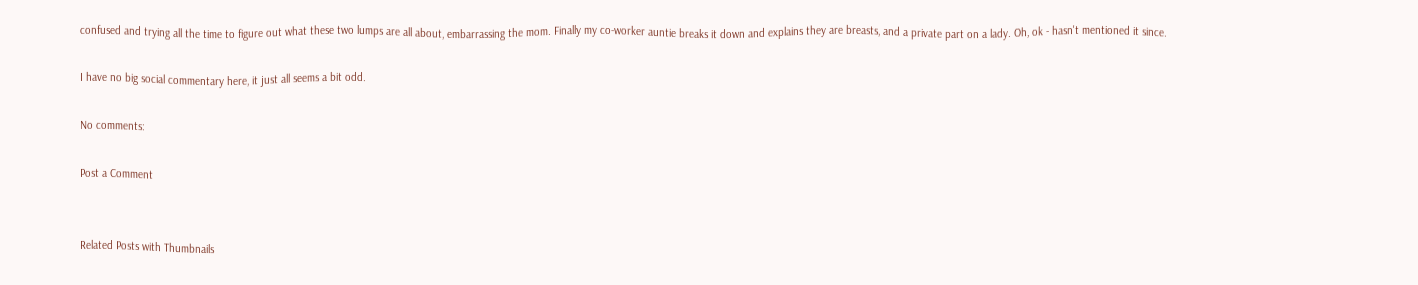confused and trying all the time to figure out what these two lumps are all about, embarrassing the mom. Finally my co-worker auntie breaks it down and explains they are breasts, and a private part on a lady. Oh, ok - hasn't mentioned it since.

I have no big social commentary here, it just all seems a bit odd.

No comments:

Post a Comment


Related Posts with Thumbnails